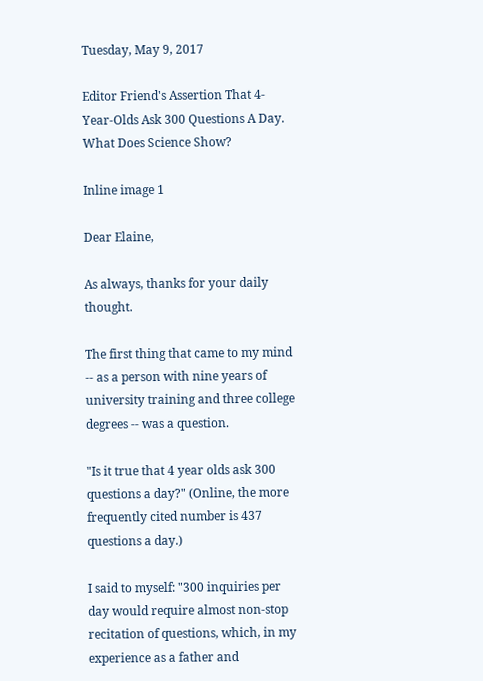Tuesday, May 9, 2017

Editor Friend's Assertion That 4-Year-Olds Ask 300 Questions A Day. What Does Science Show?

Inline image 1

Dear Elaine,

As always, thanks for your daily thought.

The first thing that came to my mind -- as a person with nine years of university training and three college degrees -- was a question.

"Is it true that 4 year olds ask 300 questions a day?" (Online, the more frequently cited number is 437 questions a day.)

I said to myself: "300 inquiries per day would require almost non-stop recitation of questions, which, in my experience as a father and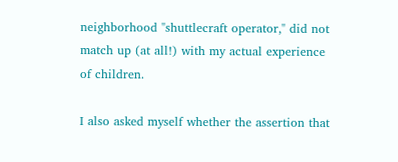neighborhood "shuttlecraft operator," did not match up (at all!) with my actual experience of children.

I also asked myself whether the assertion that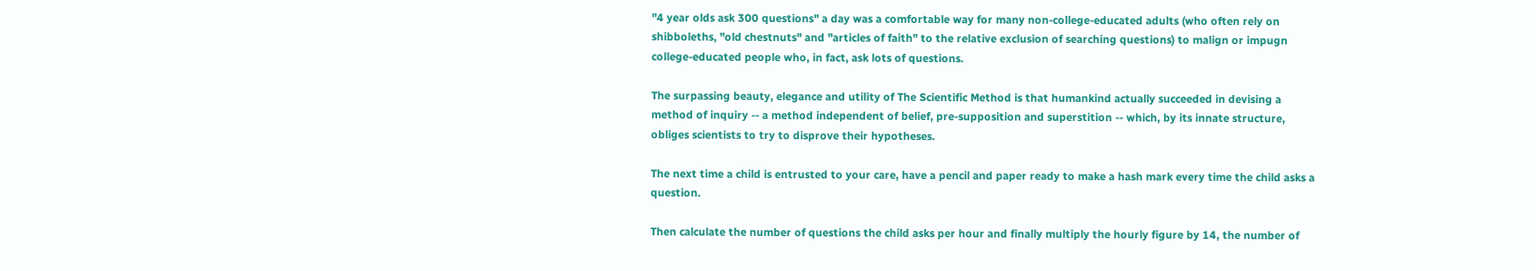"4 year olds ask 300 questions" a day was a comfortable way for many non-college-educated adults (who often rely on shibboleths, "old chestnuts" and "articles of faith" to the relative exclusion of searching questions) to malign or impugn college-educated people who, in fact, ask lots of questions.

The surpassing beauty, elegance and utility of The Scientific Method is that humankind actually succeeded in devising a method of inquiry -- a method independent of belief, pre-supposition and superstition -- which, by its innate structure, obliges scientists to try to disprove their hypotheses.

The next time a child is entrusted to your care, have a pencil and paper ready to make a hash mark every time the child asks a question.

Then calculate the number of questions the child asks per hour and finally multiply the hourly figure by 14, the number of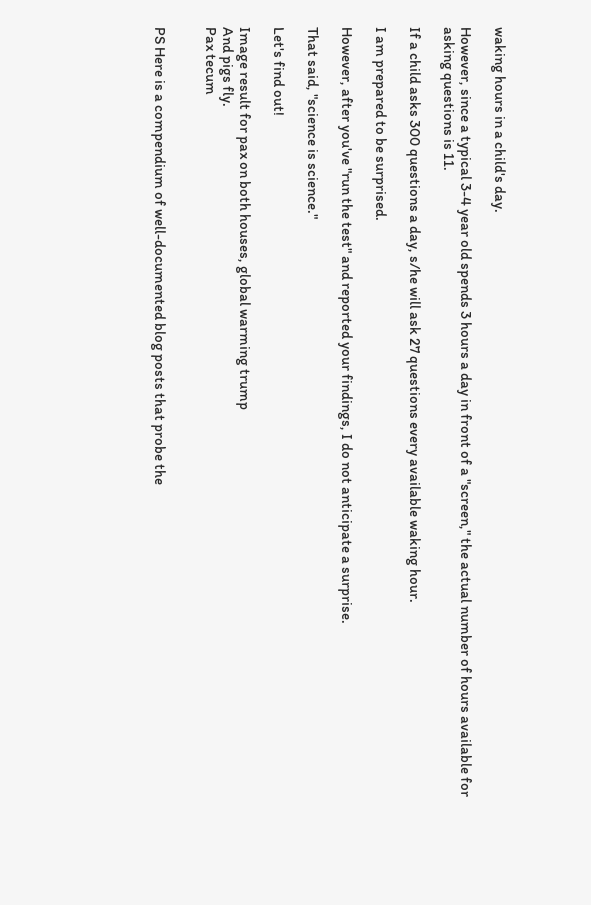waking hours in a child's day.

However, since a typical 3-4 year old spends 3 hours a day in front of a "screen," the actual number of hours available for asking questions is 11.

If a child asks 300 questions a day, s/he will ask 27 questions every available waking hour.

I am prepared to be surprised.

However, after you've "run the test" and reported your findings, I do not anticipate a surprise.

That said, "science is science."

Let's find out!

Image result for pax on both houses, global warming trump
And pigs fly.
Pax tecum


PS Here is a compendium of well-documented blog posts that probe the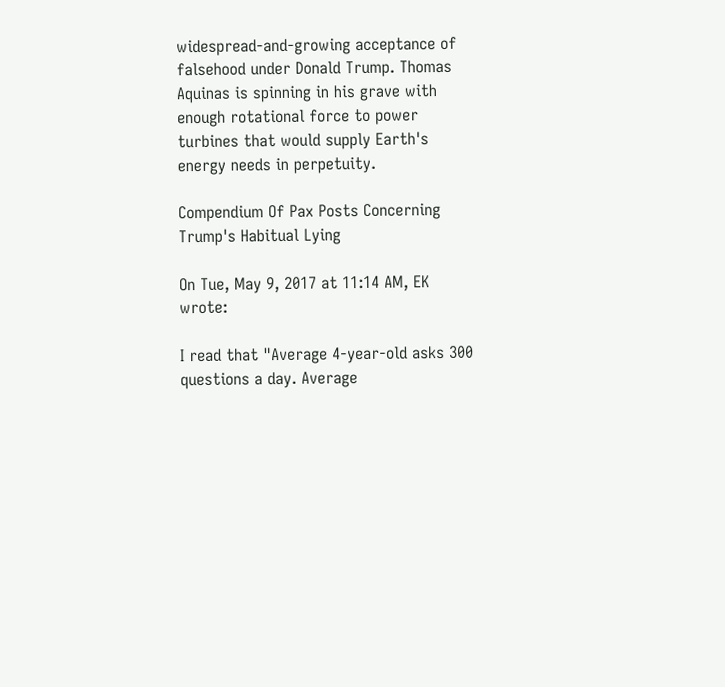widespread-and-growing acceptance of falsehood under Donald Trump. Thomas Aquinas is spinning in his grave with enough rotational force to power turbines that would supply Earth's energy needs in perpetuity.

Compendium Of Pax Posts Concerning Trump's Habitual Lying

On Tue, May 9, 2017 at 11:14 AM, EK wrote:

I read that "Average 4-year-old asks 300 questions a day. Average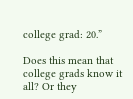college grad: 20.”

Does this mean that college grads know it all? Or they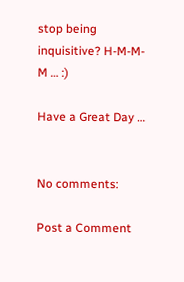stop being inquisitive? H-M-M-M … :)

Have a Great Day …


No comments:

Post a Comment